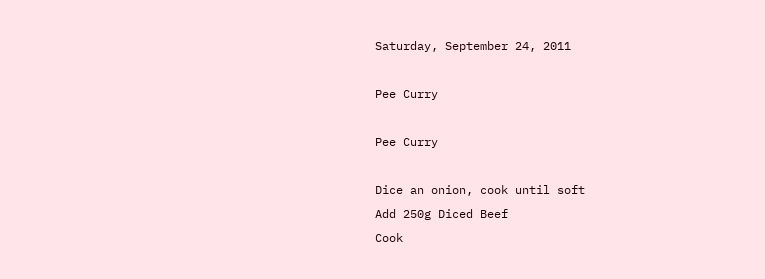Saturday, September 24, 2011

Pee Curry

Pee Curry

Dice an onion, cook until soft
Add 250g Diced Beef
Cook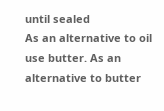until sealed
As an alternative to oil use butter. As an alternative to butter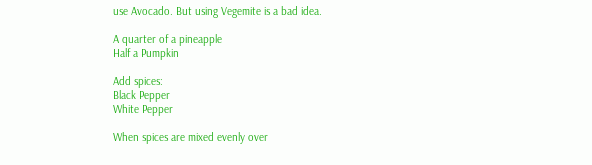use Avocado. But using Vegemite is a bad idea.

A quarter of a pineapple
Half a Pumpkin

Add spices:
Black Pepper
White Pepper

When spices are mixed evenly over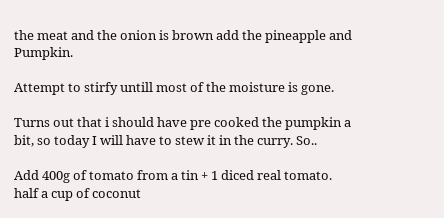the meat and the onion is brown add the pineapple and Pumpkin.

Attempt to stirfy untill most of the moisture is gone.

Turns out that i should have pre cooked the pumpkin a bit, so today I will have to stew it in the curry. So..

Add 400g of tomato from a tin + 1 diced real tomato.
half a cup of coconut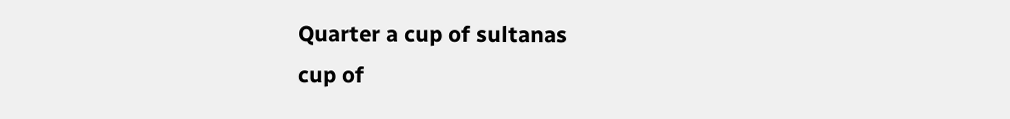Quarter a cup of sultanas
cup of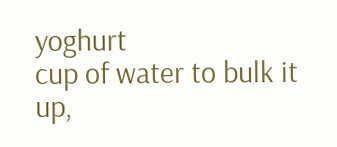yoghurt
cup of water to bulk it up,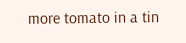more tomato in a tin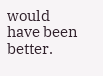would have been better.